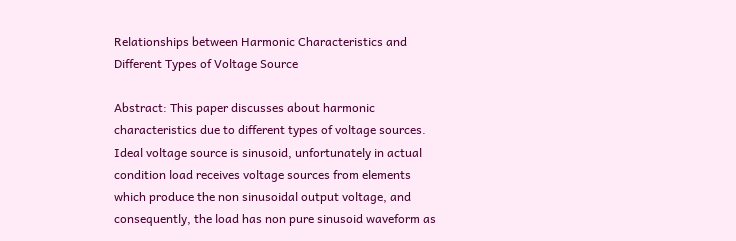Relationships between Harmonic Characteristics and Different Types of Voltage Source

Abstract: This paper discusses about harmonic characteristics due to different types of voltage sources. Ideal voltage source is sinusoid, unfortunately in actual condition load receives voltage sources from elements which produce the non sinusoidal output voltage, and consequently, the load has non pure sinusoid waveform as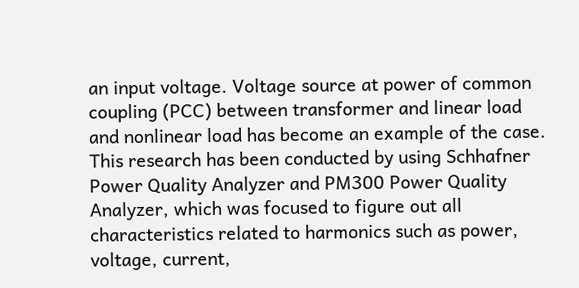an input voltage. Voltage source at power of common coupling (PCC) between transformer and linear load and nonlinear load has become an example of the case. This research has been conducted by using Schhafner Power Quality Analyzer and PM300 Power Quality Analyzer, which was focused to figure out all characteristics related to harmonics such as power, voltage, current,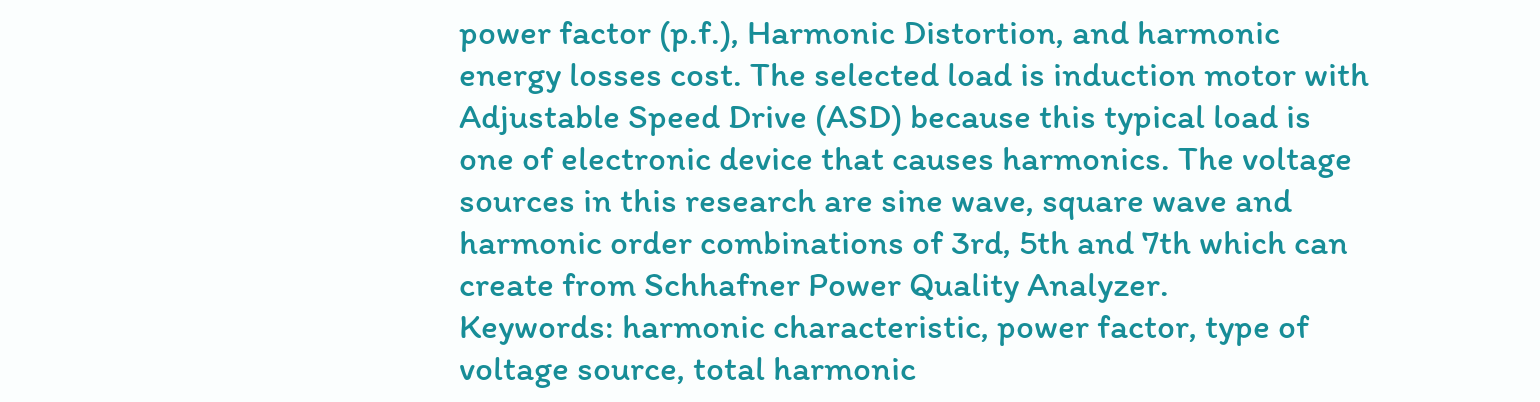power factor (p.f.), Harmonic Distortion, and harmonic energy losses cost. The selected load is induction motor with Adjustable Speed Drive (ASD) because this typical load is one of electronic device that causes harmonics. The voltage sources in this research are sine wave, square wave and harmonic order combinations of 3rd, 5th and 7th which can create from Schhafner Power Quality Analyzer.
Keywords: harmonic characteristic, power factor, type of voltage source, total harmonic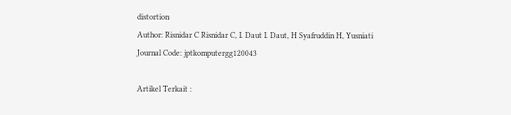distortion
Author: Risnidar C Risnidar C, I. Daut I. Daut, H Syafruddin H, Yusniati
Journal Code: jptkomputergg120043

Artikel Terkait :